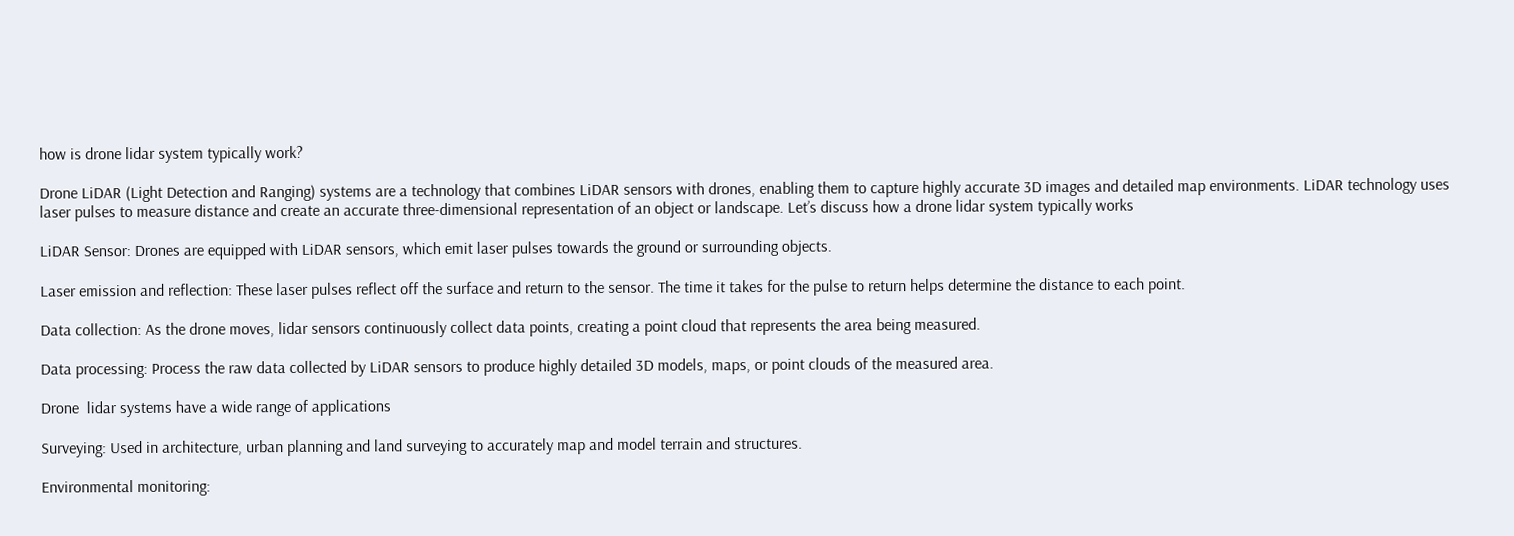how is drone lidar system typically work?

Drone LiDAR (Light Detection and Ranging) systems are a technology that combines LiDAR sensors with drones, enabling them to capture highly accurate 3D images and detailed map environments. LiDAR technology uses laser pulses to measure distance and create an accurate three-dimensional representation of an object or landscape. Let’s discuss how a drone lidar system typically works

LiDAR Sensor: Drones are equipped with LiDAR sensors, which emit laser pulses towards the ground or surrounding objects.

Laser emission and reflection: These laser pulses reflect off the surface and return to the sensor. The time it takes for the pulse to return helps determine the distance to each point.

Data collection: As the drone moves, lidar sensors continuously collect data points, creating a point cloud that represents the area being measured.

Data processing: Process the raw data collected by LiDAR sensors to produce highly detailed 3D models, maps, or point clouds of the measured area.

Drone  lidar systems have a wide range of applications

Surveying: Used in architecture, urban planning and land surveying to accurately map and model terrain and structures.

Environmental monitoring: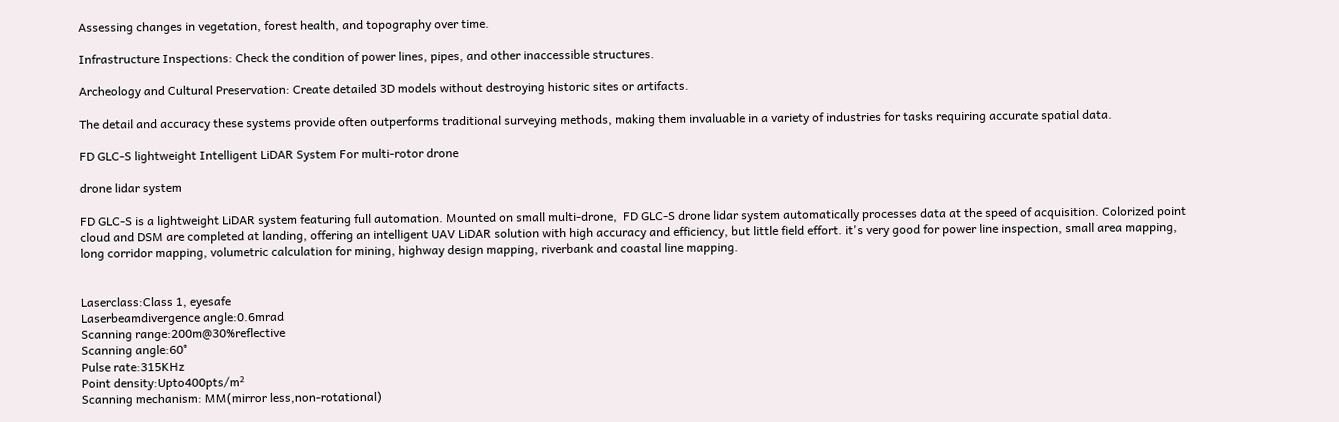Assessing changes in vegetation, forest health, and topography over time.

Infrastructure Inspections: Check the condition of power lines, pipes, and other inaccessible structures.

Archeology and Cultural Preservation: Create detailed 3D models without destroying historic sites or artifacts.

The detail and accuracy these systems provide often outperforms traditional surveying methods, making them invaluable in a variety of industries for tasks requiring accurate spatial data.

FD GLC-S lightweight Intelligent LiDAR System For multi-rotor drone

drone lidar system

FD GLC-S is a lightweight LiDAR system featuring full automation. Mounted on small multi-drone,  FD GLC-S drone lidar system automatically processes data at the speed of acquisition. Colorized point cloud and DSM are completed at landing, offering an intelligent UAV LiDAR solution with high accuracy and efficiency, but little field effort. it's very good for power line inspection, small area mapping, long corridor mapping, volumetric calculation for mining, highway design mapping, riverbank and coastal line mapping.


Laserclass:Class 1, eyesafe
Laserbeamdivergence angle:0.6mrad
Scanning range:200m@30%reflective
Scanning angle:60°
Pulse rate:315KHz
Point density:Upto400pts/m²
Scanning mechanism: MM(mirror less,non-rotational)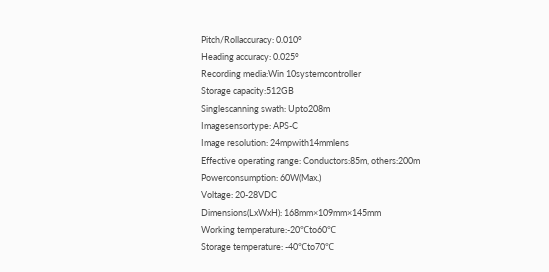Pitch/Rollaccuracy: 0.010°
Heading accuracy: 0.025°
Recording media:Win 10systemcontroller
Storage capacity:512GB
Singlescanning swath: Upto208m
Imagesensortype: APS-C
Image resolution: 24mpwith14mmlens
Effective operating range: Conductors:85m, others:200m
Powerconsumption: 60W(Max.)
Voltage: 20-28VDC
Dimensions(LxWxH): 168mm×109mm×145mm
Working temperature:-20℃to60℃
Storage temperature: -40℃to70℃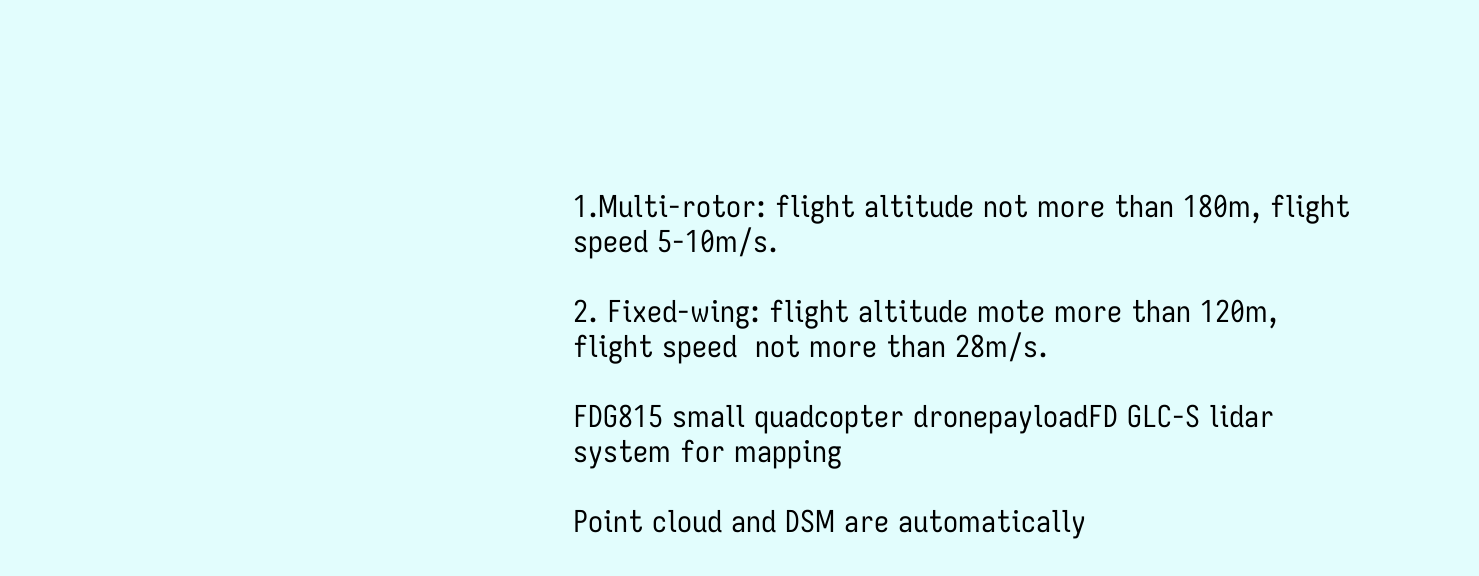1.Multi-rotor: flight altitude not more than 180m, flight speed 5-10m/s.

2. Fixed-wing: flight altitude mote more than 120m, flight speed  not more than 28m/s.

FDG815 small quadcopter dronepayloadFD GLC-S lidar system for mapping

Point cloud and DSM are automatically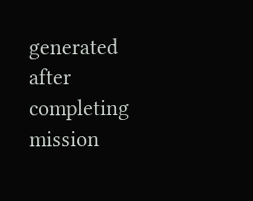generated after completing mission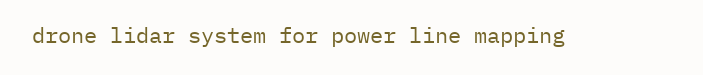drone lidar system for power line mapping